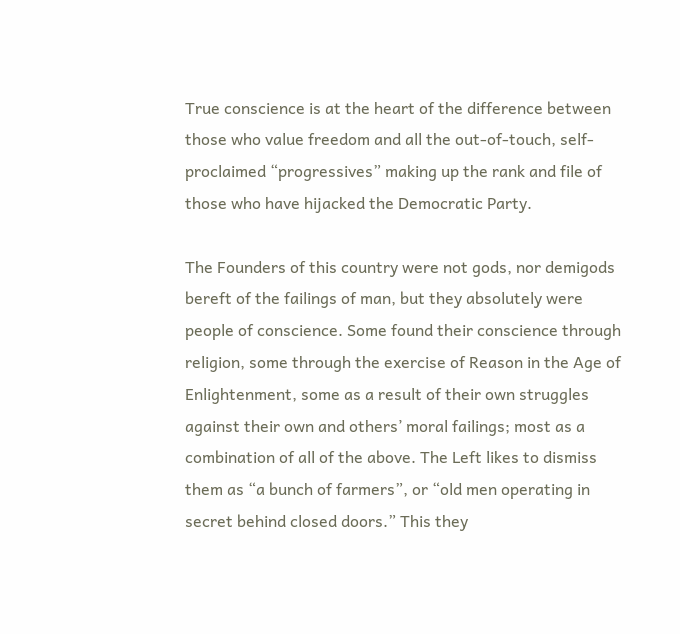True conscience is at the heart of the difference between those who value freedom and all the out-of-touch, self-proclaimed “progressives” making up the rank and file of those who have hijacked the Democratic Party.

The Founders of this country were not gods, nor demigods bereft of the failings of man, but they absolutely were people of conscience. Some found their conscience through religion, some through the exercise of Reason in the Age of Enlightenment, some as a result of their own struggles against their own and others’ moral failings; most as a combination of all of the above. The Left likes to dismiss them as “a bunch of farmers”, or “old men operating in secret behind closed doors.” This they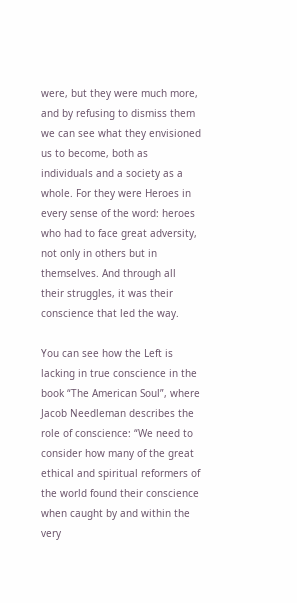were, but they were much more, and by refusing to dismiss them we can see what they envisioned us to become, both as individuals and a society as a whole. For they were Heroes in every sense of the word: heroes who had to face great adversity, not only in others but in themselves. And through all their struggles, it was their conscience that led the way.

You can see how the Left is lacking in true conscience in the book “The American Soul”, where Jacob Needleman describes the role of conscience: “We need to consider how many of the great ethical and spiritual reformers of the world found their conscience when caught by and within the very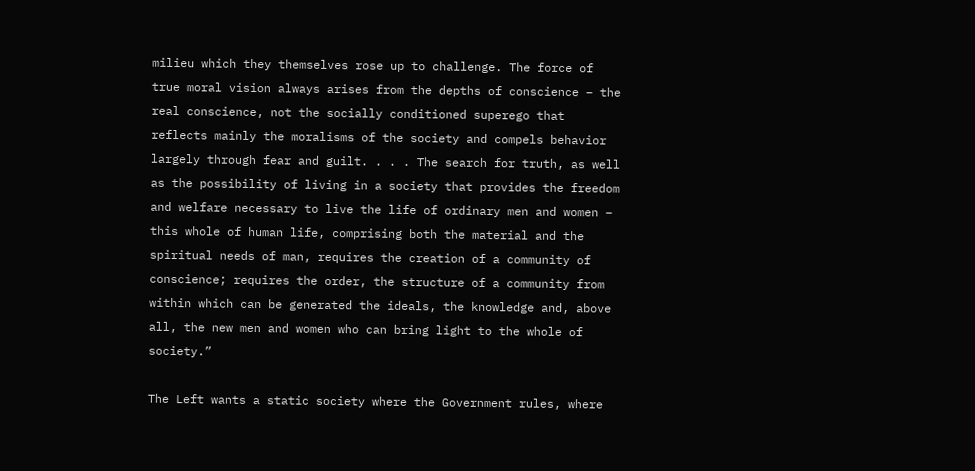milieu which they themselves rose up to challenge. The force of true moral vision always arises from the depths of conscience – the real conscience, not the socially conditioned superego that reflects mainly the moralisms of the society and compels behavior largely through fear and guilt. . . . The search for truth, as well as the possibility of living in a society that provides the freedom and welfare necessary to live the life of ordinary men and women – this whole of human life, comprising both the material and the spiritual needs of man, requires the creation of a community of conscience; requires the order, the structure of a community from within which can be generated the ideals, the knowledge and, above all, the new men and women who can bring light to the whole of society.”

The Left wants a static society where the Government rules, where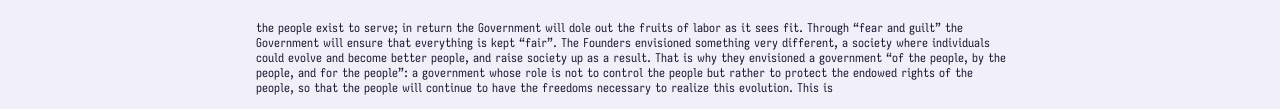the people exist to serve; in return the Government will dole out the fruits of labor as it sees fit. Through “fear and guilt” the Government will ensure that everything is kept “fair”. The Founders envisioned something very different, a society where individuals could evolve and become better people, and raise society up as a result. That is why they envisioned a government “of the people, by the people, and for the people”: a government whose role is not to control the people but rather to protect the endowed rights of the people, so that the people will continue to have the freedoms necessary to realize this evolution. This is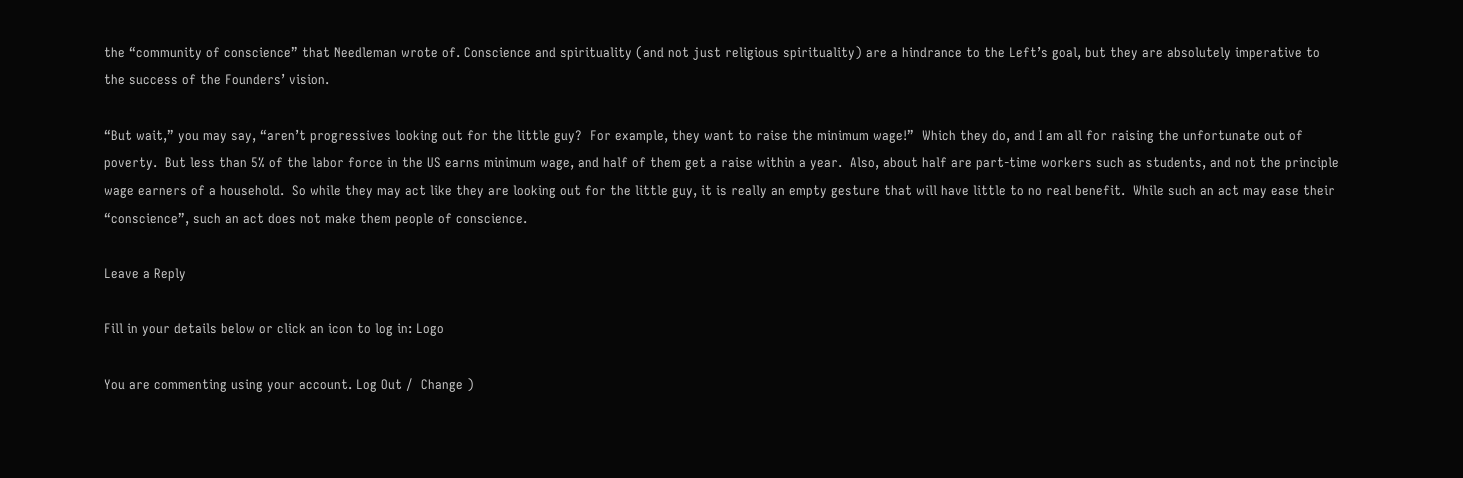the “community of conscience” that Needleman wrote of. Conscience and spirituality (and not just religious spirituality) are a hindrance to the Left’s goal, but they are absolutely imperative to the success of the Founders’ vision.

“But wait,” you may say, “aren’t progressives looking out for the little guy?  For example, they want to raise the minimum wage!”  Which they do, and I am all for raising the unfortunate out of poverty.  But less than 5% of the labor force in the US earns minimum wage, and half of them get a raise within a year.  Also, about half are part-time workers such as students, and not the principle wage earners of a household.  So while they may act like they are looking out for the little guy, it is really an empty gesture that will have little to no real benefit.  While such an act may ease their “conscience”, such an act does not make them people of conscience.

Leave a Reply

Fill in your details below or click an icon to log in: Logo

You are commenting using your account. Log Out /  Change )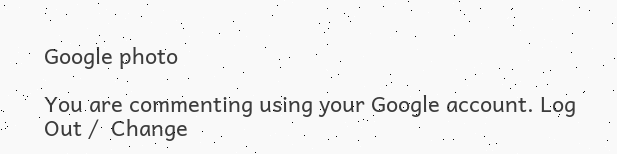Google photo

You are commenting using your Google account. Log Out /  Change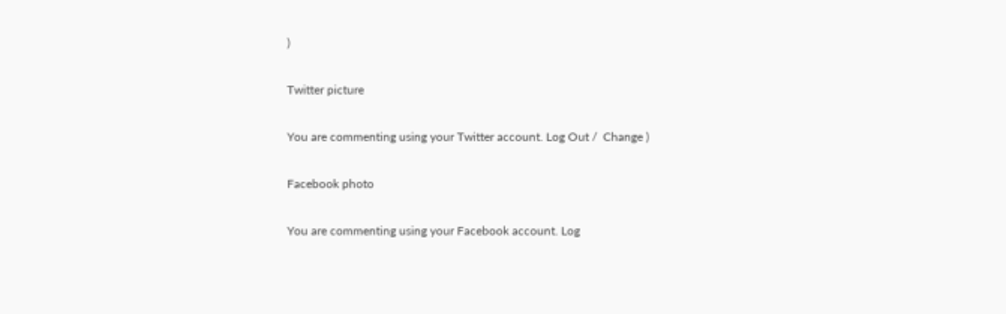)

Twitter picture

You are commenting using your Twitter account. Log Out /  Change )

Facebook photo

You are commenting using your Facebook account. Log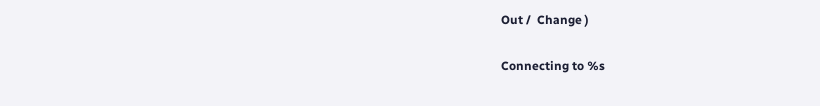Out /  Change )

Connecting to %s